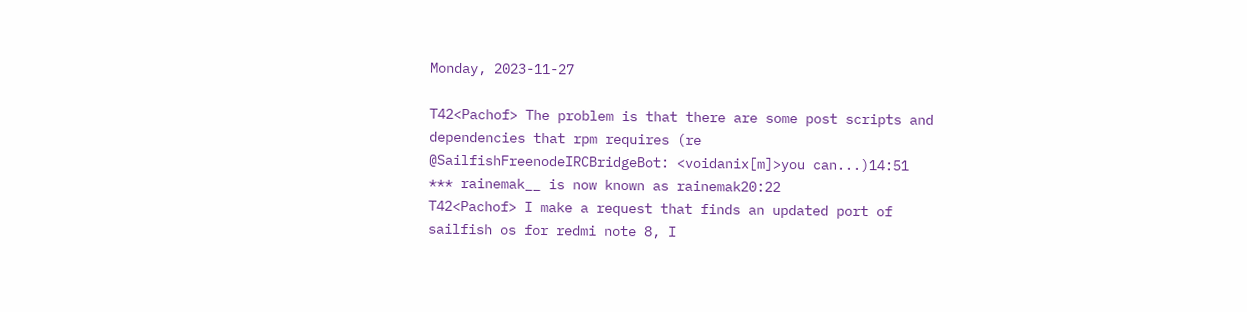Monday, 2023-11-27

T42<Pachof> The problem is that there are some post scripts and dependencies that rpm requires (re @SailfishFreenodeIRCBridgeBot: <voidanix[m]>you can...)14:51
*** rainemak__ is now known as rainemak20:22
T42<Pachof> I make a request that finds an updated port of sailfish os for redmi note 8, I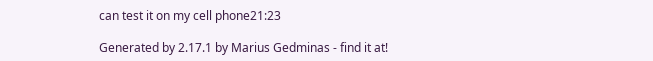can test it on my cell phone21:23

Generated by 2.17.1 by Marius Gedminas - find it at!